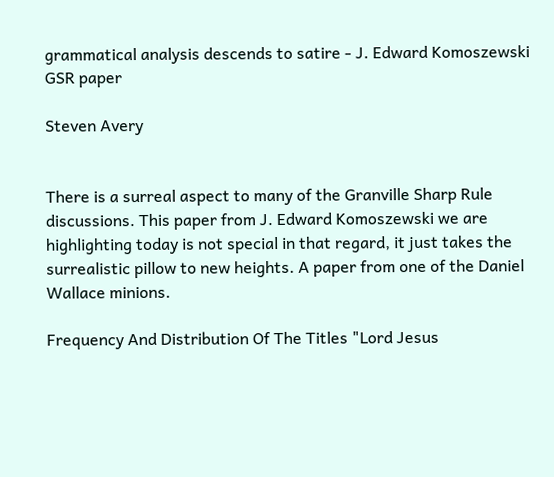grammatical analysis descends to satire - J. Edward Komoszewski GSR paper

Steven Avery


There is a surreal aspect to many of the Granville Sharp Rule discussions. This paper from J. Edward Komoszewski we are highlighting today is not special in that regard, it just takes the surrealistic pillow to new heights. A paper from one of the Daniel Wallace minions.

Frequency And Distribution Of The Titles "Lord Jesus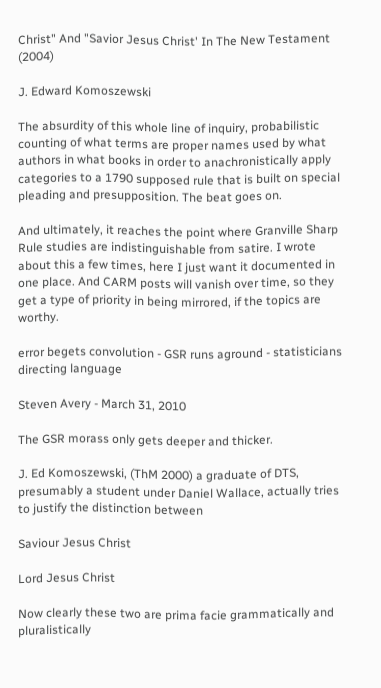Christ" And "Savior Jesus Christ' In The New Testament (2004)

J. Edward Komoszewski

The absurdity of this whole line of inquiry, probabilistic counting of what terms are proper names used by what authors in what books in order to anachronistically apply categories to a 1790 supposed rule that is built on special pleading and presupposition. The beat goes on.

And ultimately, it reaches the point where Granville Sharp Rule studies are indistinguishable from satire. I wrote about this a few times, here I just want it documented in one place. And CARM posts will vanish over time, so they get a type of priority in being mirrored, if the topics are worthy.

error begets convolution - GSR runs aground - statisticians directing language

Steven Avery - March 31, 2010

The GSR morass only gets deeper and thicker.

J. Ed Komoszewski, (ThM 2000) a graduate of DTS, presumably a student under Daniel Wallace, actually tries to justify the distinction between

Saviour Jesus Christ

Lord Jesus Christ

Now clearly these two are prima facie grammatically and pluralistically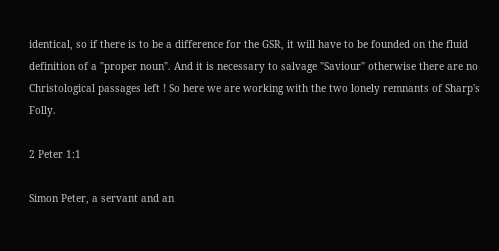identical, so if there is to be a difference for the GSR, it will have to be founded on the fluid definition of a "proper noun". And it is necessary to salvage "Saviour" otherwise there are no Christological passages left ! So here we are working with the two lonely remnants of Sharp's Folly.

2 Peter 1:1

Simon Peter, a servant and an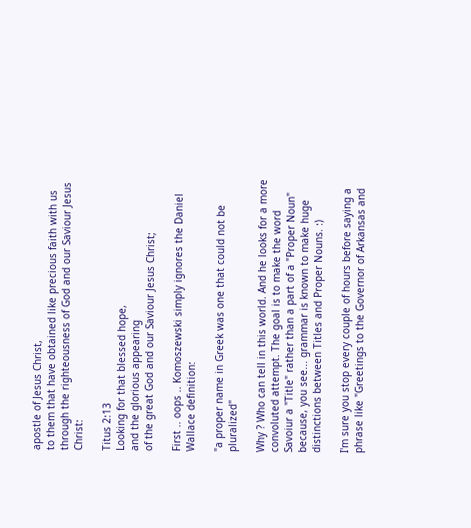apostle of Jesus Christ,
to them that have obtained like precious faith with us
through the righteousness of God and our Saviour Jesus Christ:

Titus 2:13
Looking for that blessed hope,
and the glorious appearing
of the great God and our Saviour Jesus Christ;

First .. oops .. Komoszewski simply ignores the Daniel Wallace definition:

"a proper name in Greek was one that could not be pluralized"

Why ? Who can tell in this world. And he looks for a more convoluted attempt. The goal is to make the word Savoiur a "Title" rather than a part of a "Proper Noun" because, you see... grammar is known to make huge distinctions between Titles and Proper Nouns. :)

I'm sure you stop every couple of hours before saying a phrase like "Greetings to the Governor of Arkansas and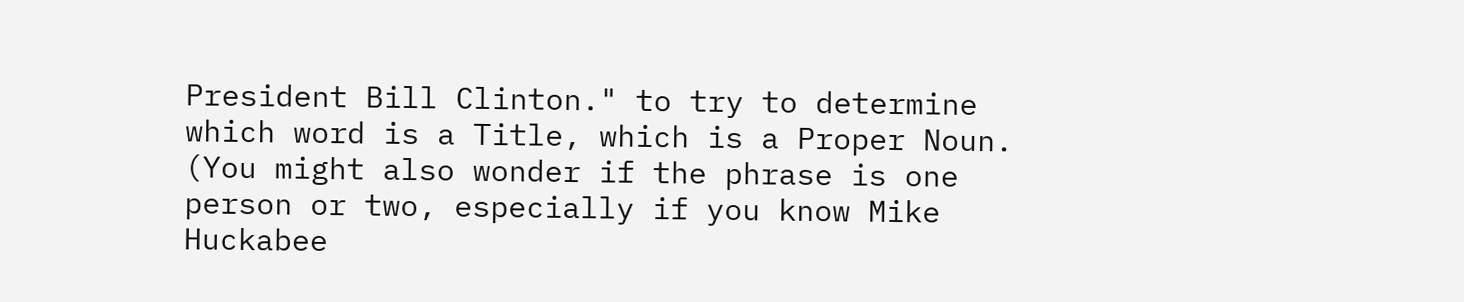President Bill Clinton." to try to determine which word is a Title, which is a Proper Noun. (You might also wonder if the phrase is one person or two, especially if you know Mike Huckabee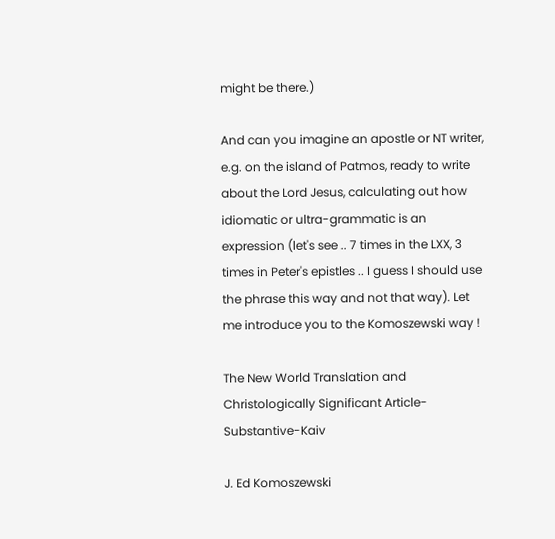might be there.)

And can you imagine an apostle or NT writer, e.g. on the island of Patmos, ready to write about the Lord Jesus, calculating out how idiomatic or ultra-grammatic is an expression (let's see .. 7 times in the LXX, 3 times in Peter's epistles .. I guess I should use the phrase this way and not that way). Let me introduce you to the Komoszewski way !

The New World Translation and Christologically Significant Article-Substantive-Kaiv

J. Ed Komoszewski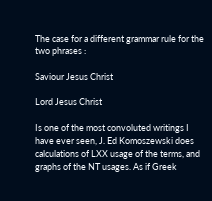The case for a different grammar rule for the two phrases :

Saviour Jesus Christ

Lord Jesus Christ

Is one of the most convoluted writings I have ever seen, J. Ed Komoszewski does calculations of LXX usage of the terms, and graphs of the NT usages. As if Greek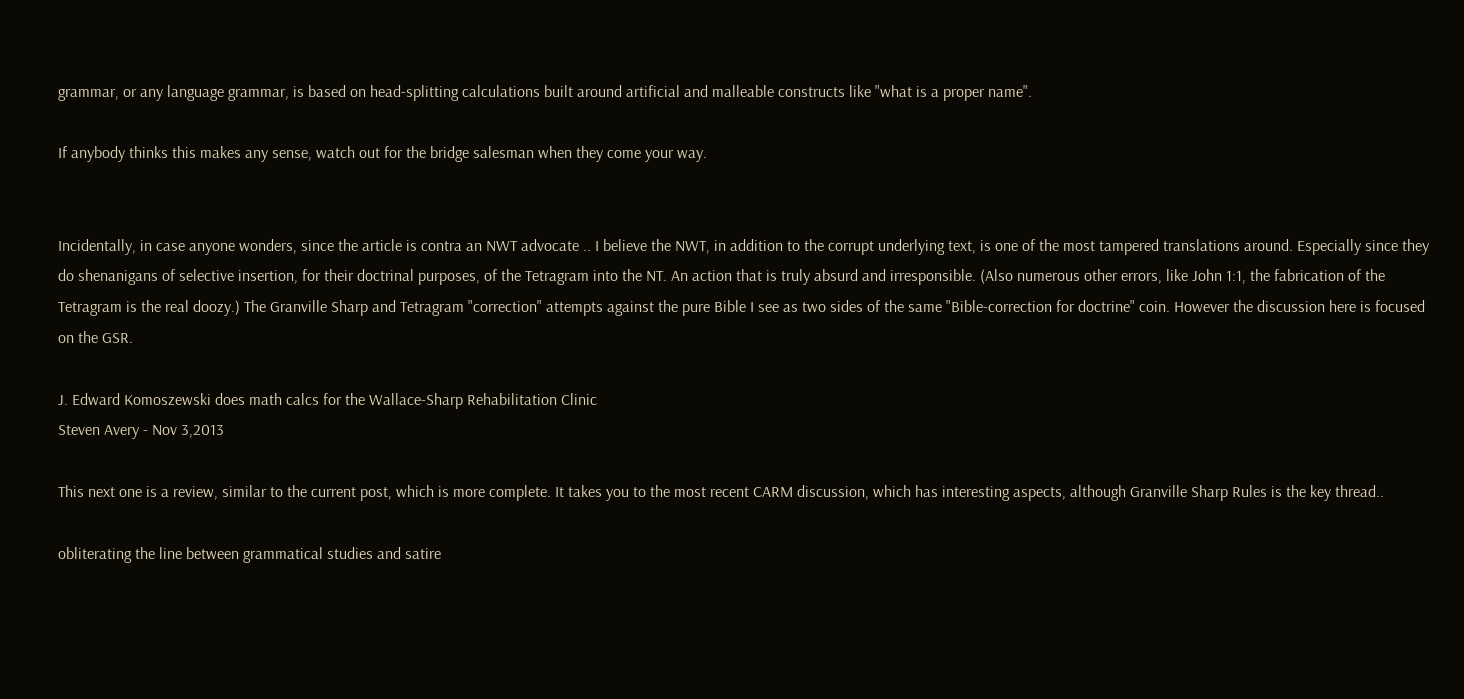grammar, or any language grammar, is based on head-splitting calculations built around artificial and malleable constructs like "what is a proper name".

If anybody thinks this makes any sense, watch out for the bridge salesman when they come your way.


Incidentally, in case anyone wonders, since the article is contra an NWT advocate .. I believe the NWT, in addition to the corrupt underlying text, is one of the most tampered translations around. Especially since they do shenanigans of selective insertion, for their doctrinal purposes, of the Tetragram into the NT. An action that is truly absurd and irresponsible. (Also numerous other errors, like John 1:1, the fabrication of the Tetragram is the real doozy.) The Granville Sharp and Tetragram "correction" attempts against the pure Bible I see as two sides of the same "Bible-correction for doctrine" coin. However the discussion here is focused on the GSR.

J. Edward Komoszewski does math calcs for the Wallace-Sharp Rehabilitation Clinic
Steven Avery - Nov 3,2013

This next one is a review, similar to the current post, which is more complete. It takes you to the most recent CARM discussion, which has interesting aspects, although Granville Sharp Rules is the key thread..

obliterating the line between grammatical studies and satire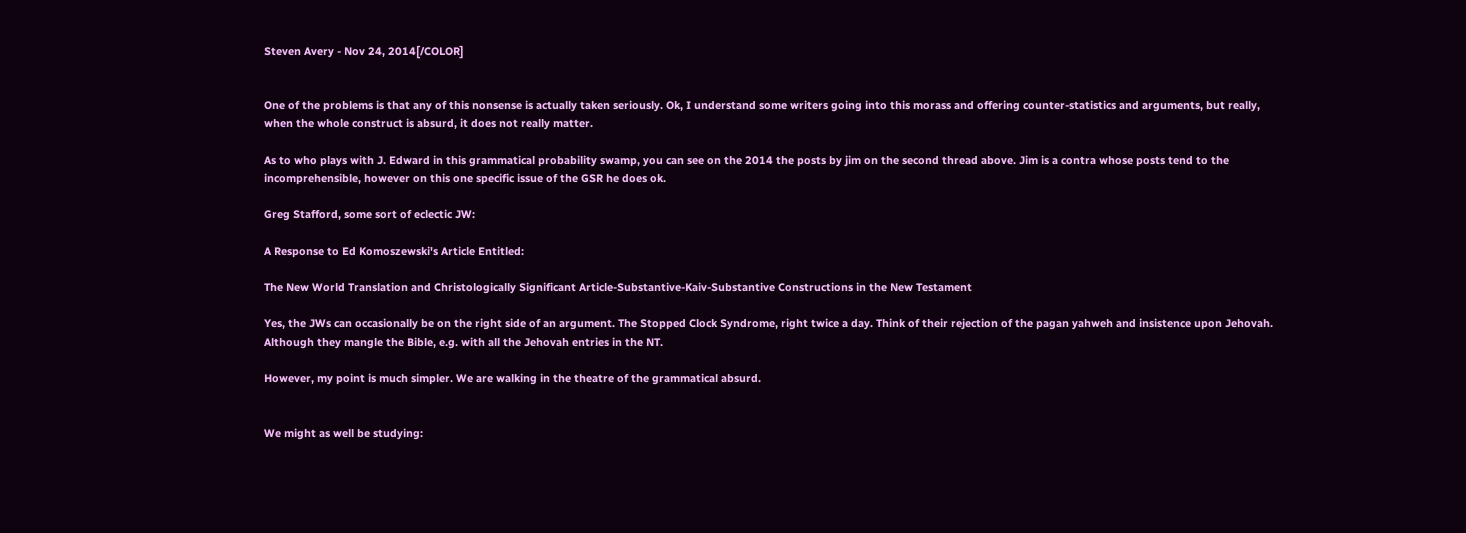Steven Avery - Nov 24, 2014[/COLOR]


One of the problems is that any of this nonsense is actually taken seriously. Ok, I understand some writers going into this morass and offering counter-statistics and arguments, but really, when the whole construct is absurd, it does not really matter.

As to who plays with J. Edward in this grammatical probability swamp, you can see on the 2014 the posts by jim on the second thread above. Jim is a contra whose posts tend to the incomprehensible, however on this one specific issue of the GSR he does ok.

Greg Stafford, some sort of eclectic JW:

A Response to Ed Komoszewski's Article Entitled:

The New World Translation and Christologically Significant Article-Substantive-Kaiv-Substantive Constructions in the New Testament

Yes, the JWs can occasionally be on the right side of an argument. The Stopped Clock Syndrome, right twice a day. Think of their rejection of the pagan yahweh and insistence upon Jehovah. Although they mangle the Bible, e.g. with all the Jehovah entries in the NT.

However, my point is much simpler. We are walking in the theatre of the grammatical absurd.


We might as well be studying: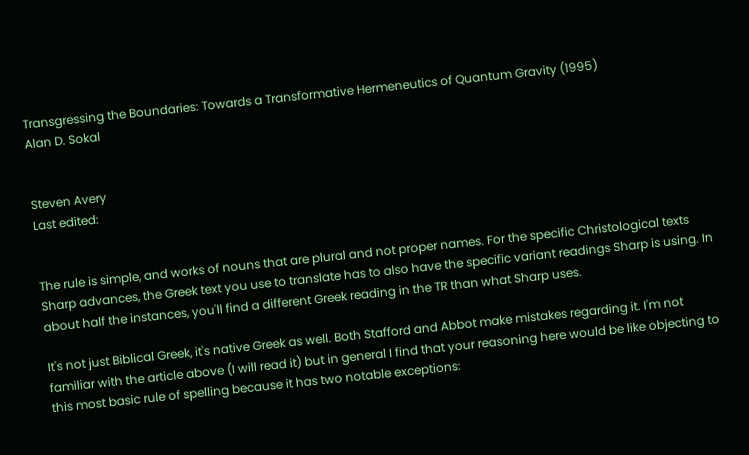Transgressing the Boundaries: Towards a Transformative Hermeneutics of Quantum Gravity (1995)
Alan D. Sokal


Steven Avery
Last edited:


The rule is simple, and works of nouns that are plural and not proper names. For the specific Christological texts Sharp advances, the Greek text you use to translate has to also have the specific variant readings Sharp is using. In about half the instances, you'll find a different Greek reading in the TR than what Sharp uses.

It's not just Biblical Greek, it's native Greek as well. Both Stafford and Abbot make mistakes regarding it. I'm not familiar with the article above (I will read it) but in general I find that your reasoning here would be like objecting to this most basic rule of spelling because it has two notable exceptions: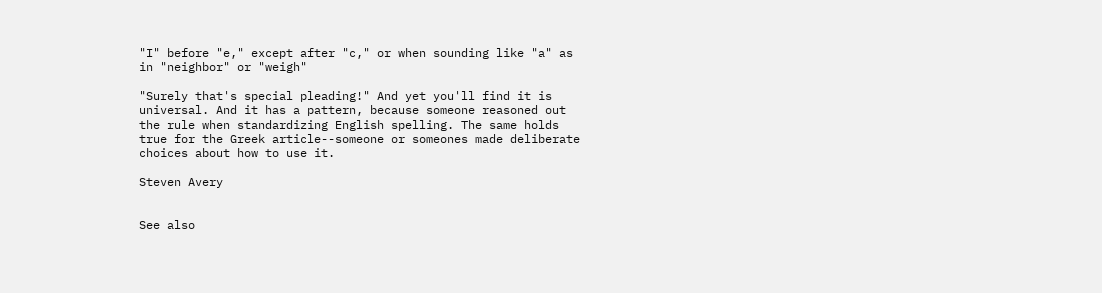"I" before "e," except after "c," or when sounding like "a" as in "neighbor" or "weigh"

"Surely that's special pleading!" And yet you'll find it is universal. And it has a pattern, because someone reasoned out the rule when standardizing English spelling. The same holds true for the Greek article--someone or someones made deliberate choices about how to use it.

Steven Avery


See also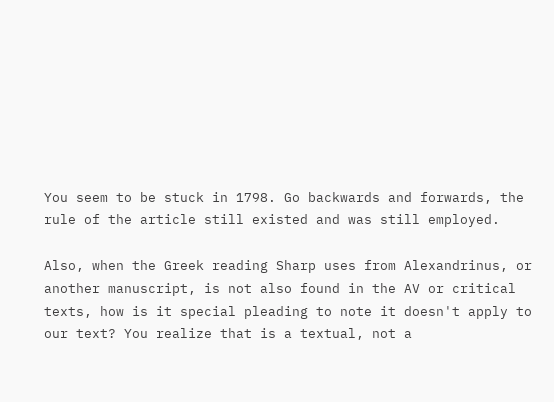You seem to be stuck in 1798. Go backwards and forwards, the rule of the article still existed and was still employed.

Also, when the Greek reading Sharp uses from Alexandrinus, or another manuscript, is not also found in the AV or critical texts, how is it special pleading to note it doesn't apply to our text? You realize that is a textual, not a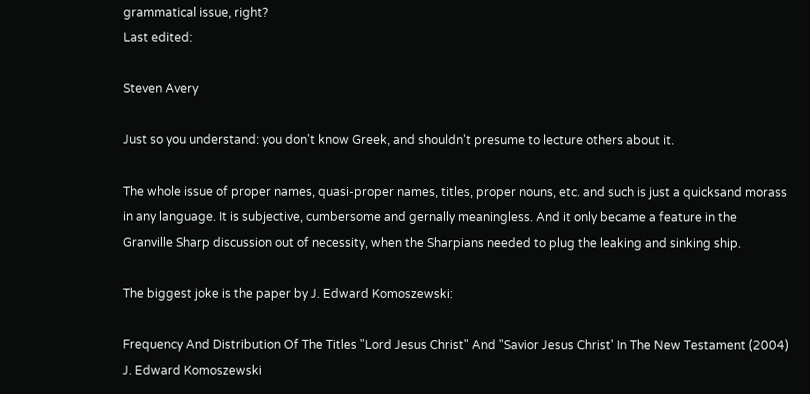grammatical issue, right?
Last edited:

Steven Avery

Just so you understand: you don't know Greek, and shouldn't presume to lecture others about it.

The whole issue of proper names, quasi-proper names, titles, proper nouns, etc. and such is just a quicksand morass in any language. It is subjective, cumbersome and gernally meaningless. And it only became a feature in the Granville Sharp discussion out of necessity, when the Sharpians needed to plug the leaking and sinking ship.

The biggest joke is the paper by J. Edward Komoszewski:

Frequency And Distribution Of The Titles "Lord Jesus Christ" And "Savior Jesus Christ' In The New Testament (2004)
J. Edward Komoszewski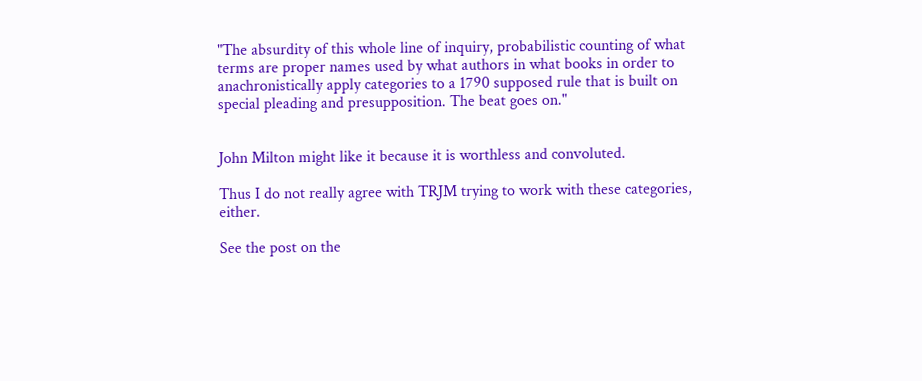"The absurdity of this whole line of inquiry, probabilistic counting of what terms are proper names used by what authors in what books in order to anachronistically apply categories to a 1790 supposed rule that is built on special pleading and presupposition. The beat goes on."


John Milton might like it because it is worthless and convoluted.

Thus I do not really agree with TRJM trying to work with these categories, either.

See the post on the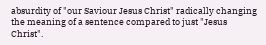absurdity of "our Saviour Jesus Christ" radically changing the meaning of a sentence compared to just "Jesus Christ".